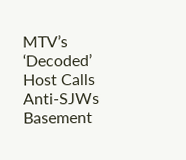MTV’s ‘Decoded’ Host Calls Anti-SJWs Basement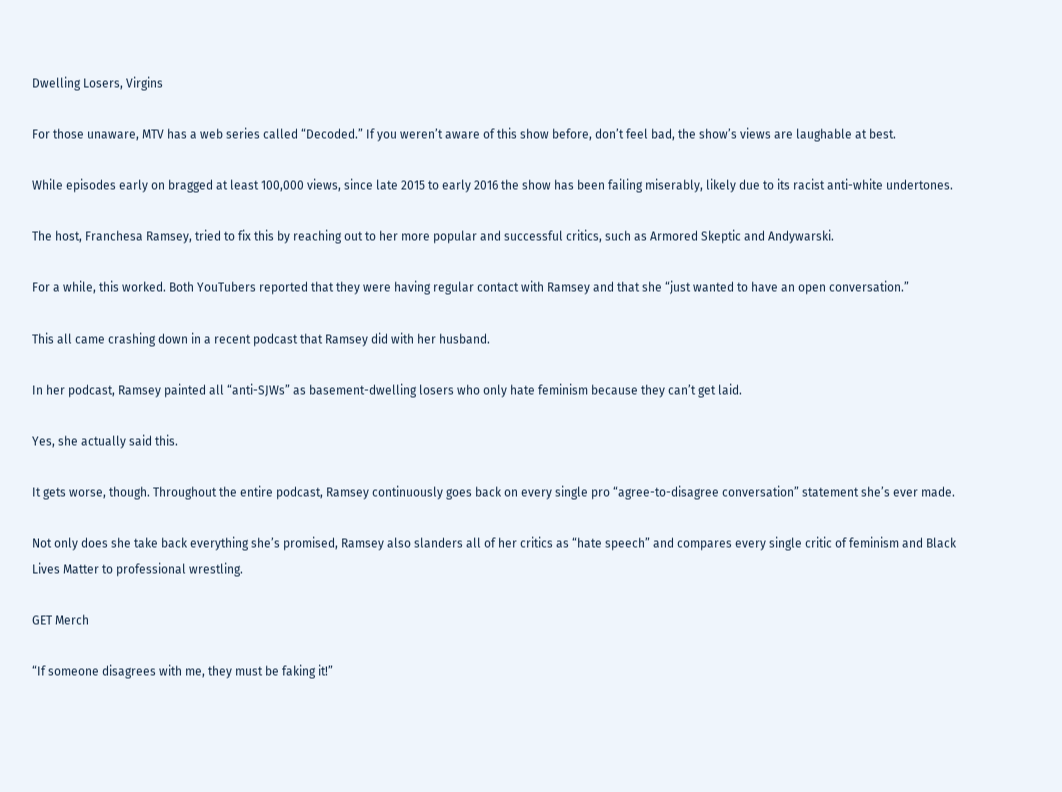Dwelling Losers, Virgins

For those unaware, MTV has a web series called “Decoded.” If you weren’t aware of this show before, don’t feel bad, the show’s views are laughable at best.

While episodes early on bragged at least 100,000 views, since late 2015 to early 2016 the show has been failing miserably, likely due to its racist anti-white undertones.

The host, Franchesa Ramsey, tried to fix this by reaching out to her more popular and successful critics, such as Armored Skeptic and Andywarski.

For a while, this worked. Both YouTubers reported that they were having regular contact with Ramsey and that she “just wanted to have an open conversation.”

This all came crashing down in a recent podcast that Ramsey did with her husband.

In her podcast, Ramsey painted all “anti-SJWs” as basement-dwelling losers who only hate feminism because they can’t get laid.

Yes, she actually said this.

It gets worse, though. Throughout the entire podcast, Ramsey continuously goes back on every single pro “agree-to-disagree conversation” statement she’s ever made.

Not only does she take back everything she’s promised, Ramsey also slanders all of her critics as “hate speech” and compares every single critic of feminism and Black Lives Matter to professional wrestling.

GET Merch

“If someone disagrees with me, they must be faking it!”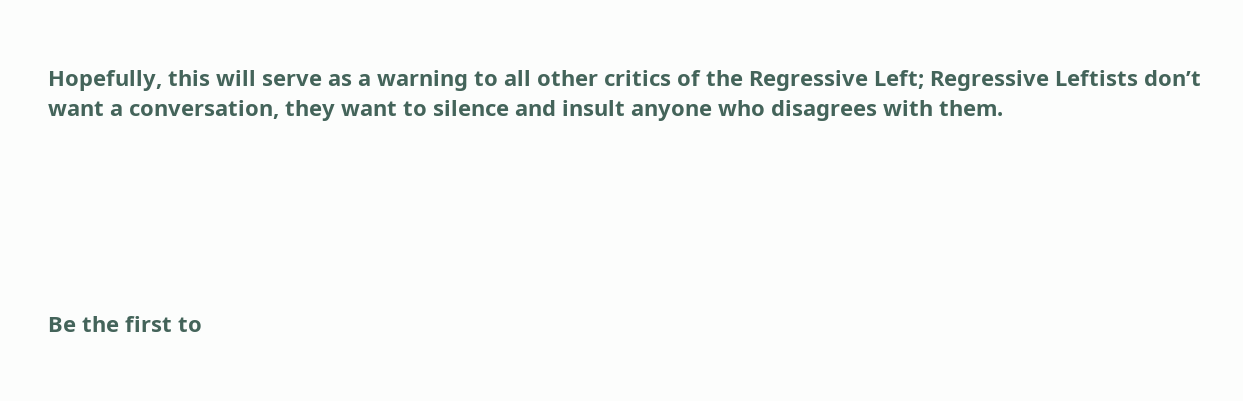Hopefully, this will serve as a warning to all other critics of the Regressive Left; Regressive Leftists don’t want a conversation, they want to silence and insult anyone who disagrees with them.






Be the first to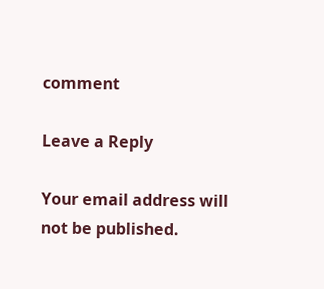comment

Leave a Reply

Your email address will not be published.